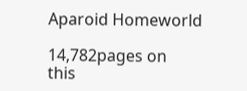Aparoid Homeworld

14,782pages on
this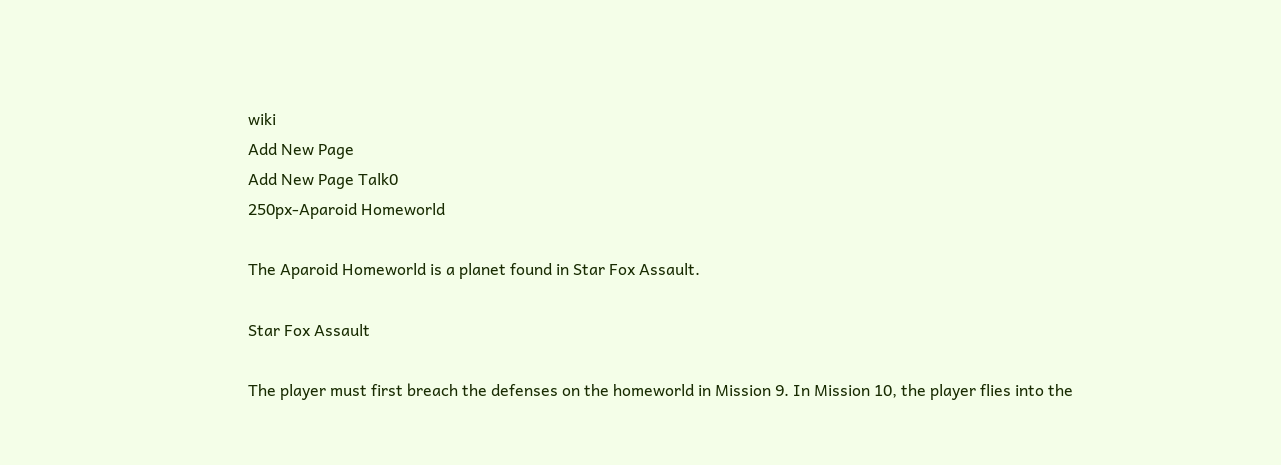wiki
Add New Page
Add New Page Talk0
250px-Aparoid Homeworld

The Aparoid Homeworld is a planet found in Star Fox Assault.

Star Fox Assault

The player must first breach the defenses on the homeworld in Mission 9. In Mission 10, the player flies into the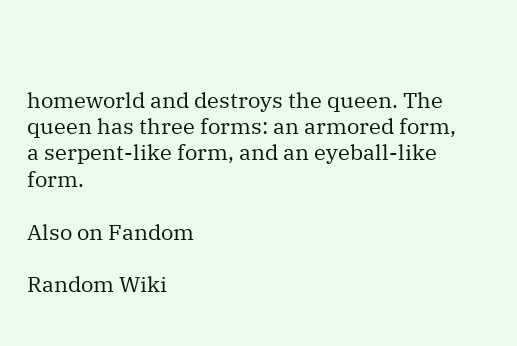homeworld and destroys the queen. The queen has three forms: an armored form, a serpent-like form, and an eyeball-like form.

Also on Fandom

Random Wiki